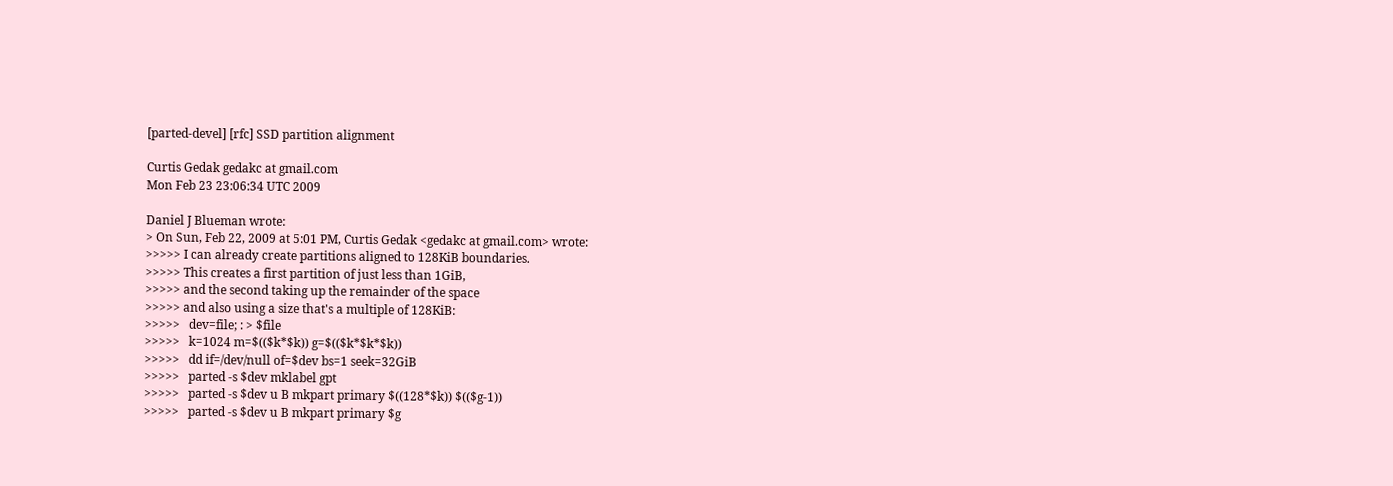[parted-devel] [rfc] SSD partition alignment

Curtis Gedak gedakc at gmail.com
Mon Feb 23 23:06:34 UTC 2009

Daniel J Blueman wrote:
> On Sun, Feb 22, 2009 at 5:01 PM, Curtis Gedak <gedakc at gmail.com> wrote:
>>>>> I can already create partitions aligned to 128KiB boundaries.
>>>>> This creates a first partition of just less than 1GiB,
>>>>> and the second taking up the remainder of the space
>>>>> and also using a size that's a multiple of 128KiB:
>>>>>   dev=file; : > $file
>>>>>   k=1024 m=$(($k*$k)) g=$(($k*$k*$k))
>>>>>   dd if=/dev/null of=$dev bs=1 seek=32GiB
>>>>>   parted -s $dev mklabel gpt
>>>>>   parted -s $dev u B mkpart primary $((128*$k)) $(($g-1))
>>>>>   parted -s $dev u B mkpart primary $g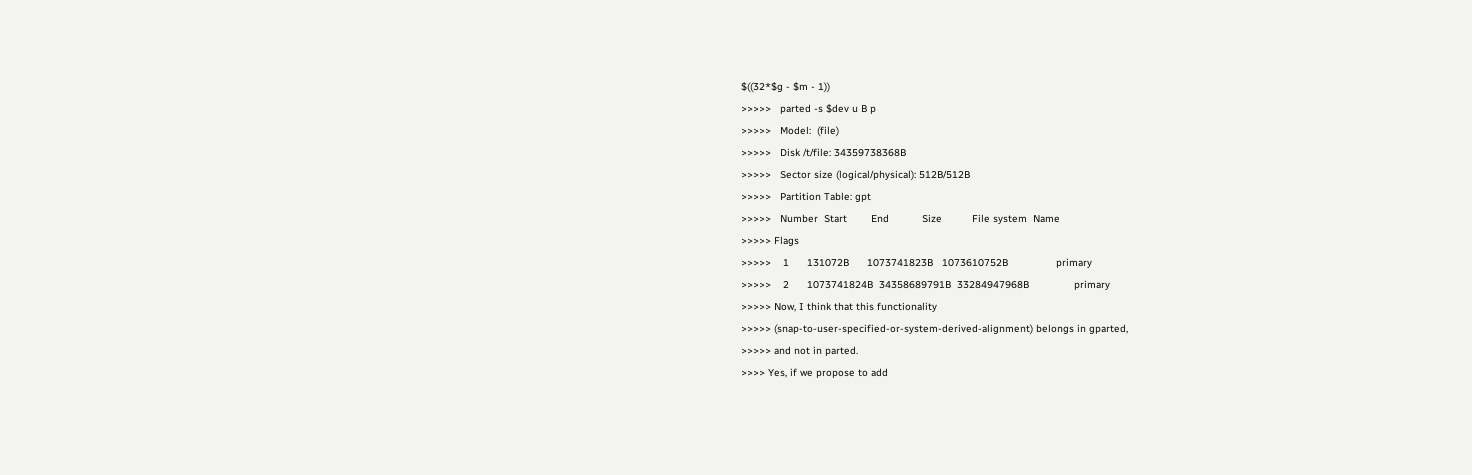$((32*$g - $m - 1))
>>>>>   parted -s $dev u B p
>>>>>   Model:  (file)
>>>>>   Disk /t/file: 34359738368B
>>>>>   Sector size (logical/physical): 512B/512B
>>>>>   Partition Table: gpt
>>>>>   Number  Start        End           Size          File system  Name
>>>>> Flags
>>>>>    1      131072B      1073741823B   1073610752B                primary
>>>>>    2      1073741824B  34358689791B  33284947968B               primary
>>>>> Now, I think that this functionality
>>>>> (snap-to-user-specified-or-system-derived-alignment) belongs in gparted,
>>>>> and not in parted.
>>>> Yes, if we propose to add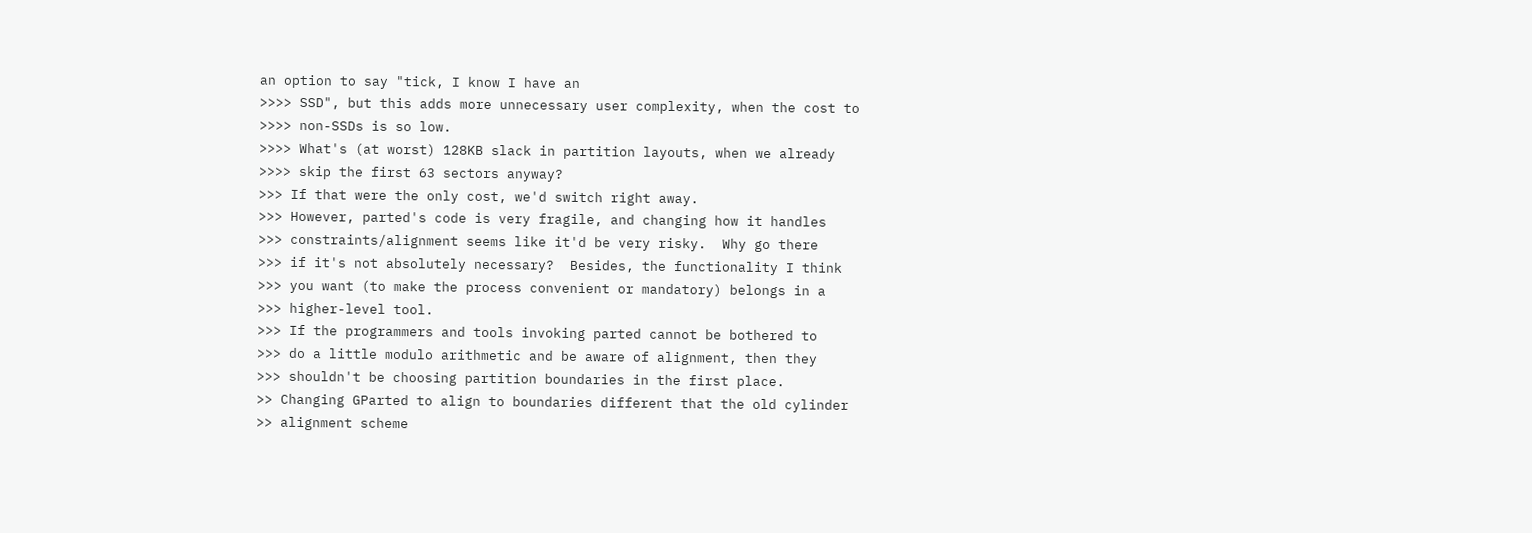an option to say "tick, I know I have an
>>>> SSD", but this adds more unnecessary user complexity, when the cost to
>>>> non-SSDs is so low.
>>>> What's (at worst) 128KB slack in partition layouts, when we already
>>>> skip the first 63 sectors anyway?
>>> If that were the only cost, we'd switch right away.
>>> However, parted's code is very fragile, and changing how it handles
>>> constraints/alignment seems like it'd be very risky.  Why go there
>>> if it's not absolutely necessary?  Besides, the functionality I think
>>> you want (to make the process convenient or mandatory) belongs in a
>>> higher-level tool.
>>> If the programmers and tools invoking parted cannot be bothered to
>>> do a little modulo arithmetic and be aware of alignment, then they
>>> shouldn't be choosing partition boundaries in the first place.
>> Changing GParted to align to boundaries different that the old cylinder
>> alignment scheme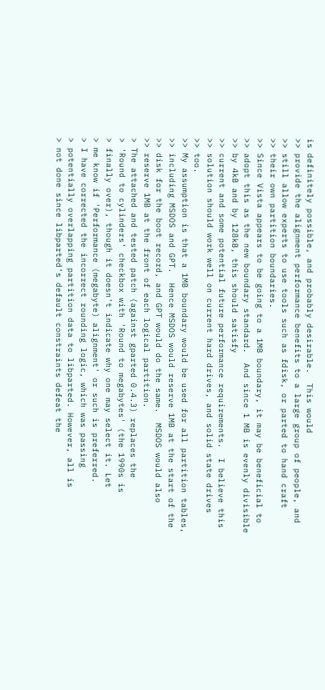is definitely possible, and probably desirable.  This would
>> provide the alignment performance benefits to a large group of people, and
>> still allow experts to use tools such as fdisk, or parted to hand craft
>> their own partition boundaries.
>> Since Vista appears to be going to a 1MB boundary, it may be beneficial to
>> adopt this as the new boundary standard.  And since 1 MB is evenly divisible
>> by 4kB and by 128kB, this should satisfy
>> current and some potential future performance requirements.  I believe this
>> solution should work well on current hard drives, and solid state drives
>> too.
>> My assumption is that a 1MB boundary would be used for all partition tables,
>> including MSDOS and GPT.  Hence MSDOS would reserve 1MB at the start of the
>> disk for the boot record, and GPT would do the same.  MSDOS would also
>> reserve 1MB at the front of each logical partition.
> The attached and tested patch (against gparted 0.4.3) replaces the
> 'Round to cylinders' checkbox with 'Round to megabytes' (the 1990s is
> finally over), though it doesn't indicate why one may select it. Let
> me know if 'Performance (megabyte) alignment' or such is preferred.
> I have corrected the incorrect rounding logic, which was passing
> potentially overlapping partition data to libparted. However, all is
> not done since libparted's default constraints defeat the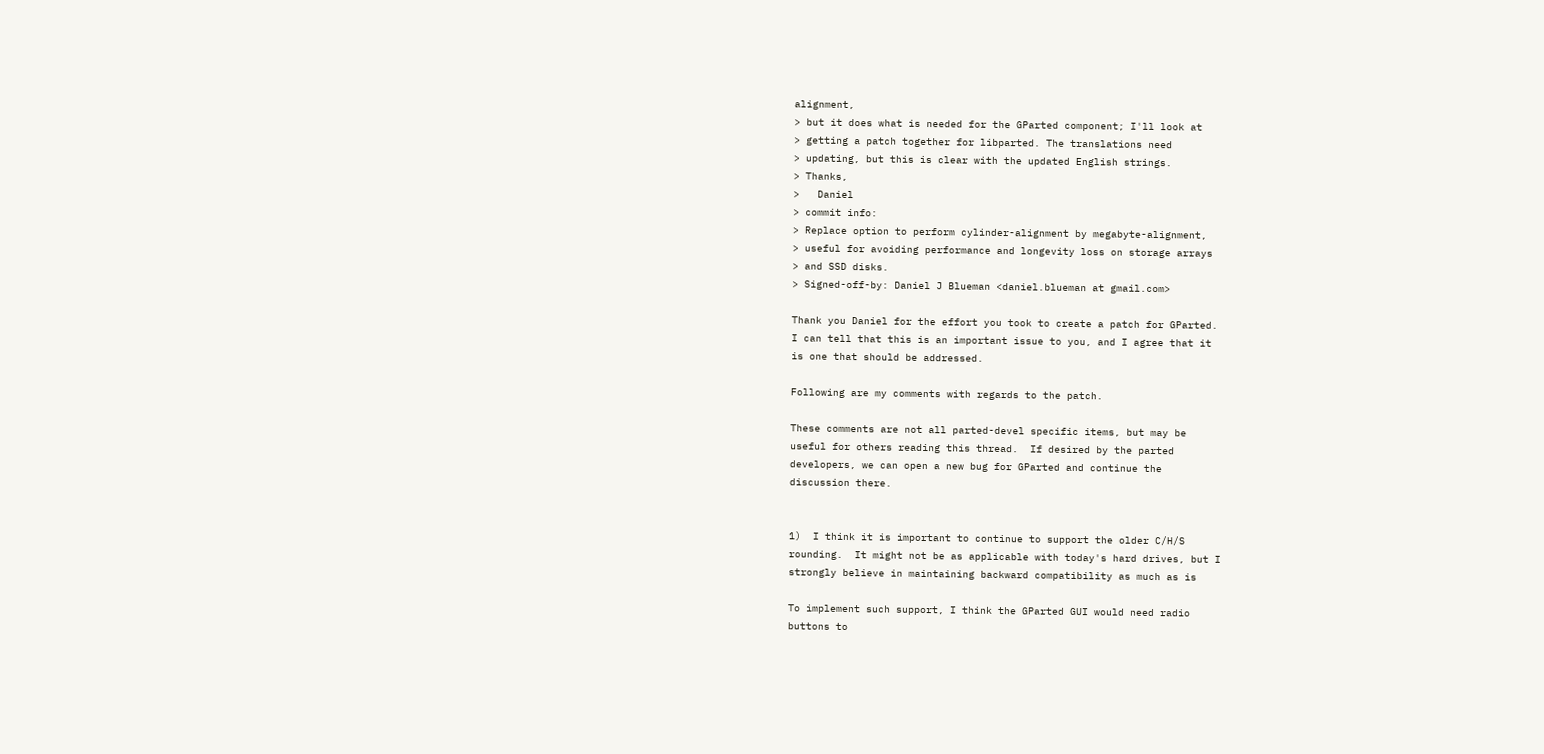alignment,
> but it does what is needed for the GParted component; I'll look at
> getting a patch together for libparted. The translations need
> updating, but this is clear with the updated English strings.
> Thanks,
>   Daniel
> commit info:
> Replace option to perform cylinder-alignment by megabyte-alignment,
> useful for avoiding performance and longevity loss on storage arrays
> and SSD disks.
> Signed-off-by: Daniel J Blueman <daniel.blueman at gmail.com>

Thank you Daniel for the effort you took to create a patch for GParted.
I can tell that this is an important issue to you, and I agree that it
is one that should be addressed.

Following are my comments with regards to the patch.

These comments are not all parted-devel specific items, but may be
useful for others reading this thread.  If desired by the parted
developers, we can open a new bug for GParted and continue the
discussion there.


1)  I think it is important to continue to support the older C/H/S
rounding.  It might not be as applicable with today's hard drives, but I
strongly believe in maintaining backward compatibility as much as is

To implement such support, I think the GParted GUI would need radio
buttons to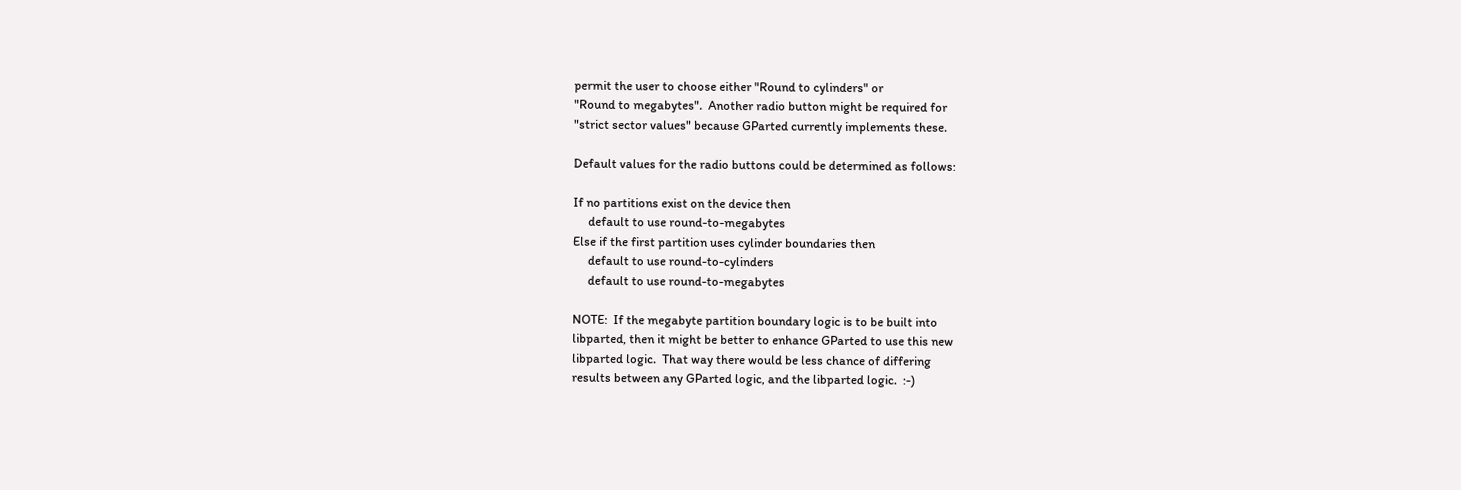permit the user to choose either "Round to cylinders" or
"Round to megabytes".  Another radio button might be required for
"strict sector values" because GParted currently implements these.

Default values for the radio buttons could be determined as follows:

If no partitions exist on the device then
     default to use round-to-megabytes
Else if the first partition uses cylinder boundaries then
     default to use round-to-cylinders
     default to use round-to-megabytes

NOTE:  If the megabyte partition boundary logic is to be built into
libparted, then it might be better to enhance GParted to use this new
libparted logic.  That way there would be less chance of differing
results between any GParted logic, and the libparted logic.  :-)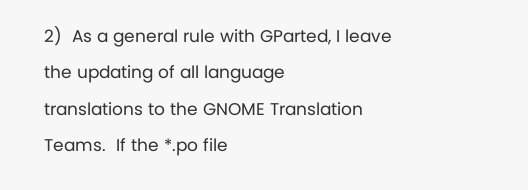2)  As a general rule with GParted, I leave the updating of all language
translations to the GNOME Translation Teams.  If the *.po file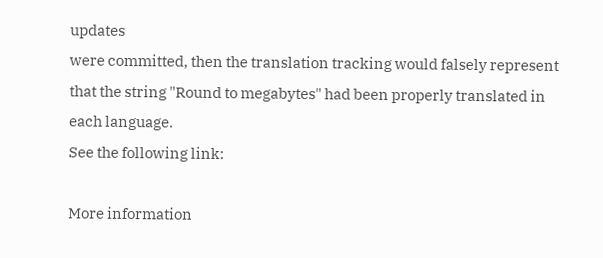updates
were committed, then the translation tracking would falsely represent
that the string "Round to megabytes" had been properly translated in
each language.
See the following link:

More information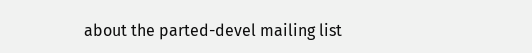about the parted-devel mailing list